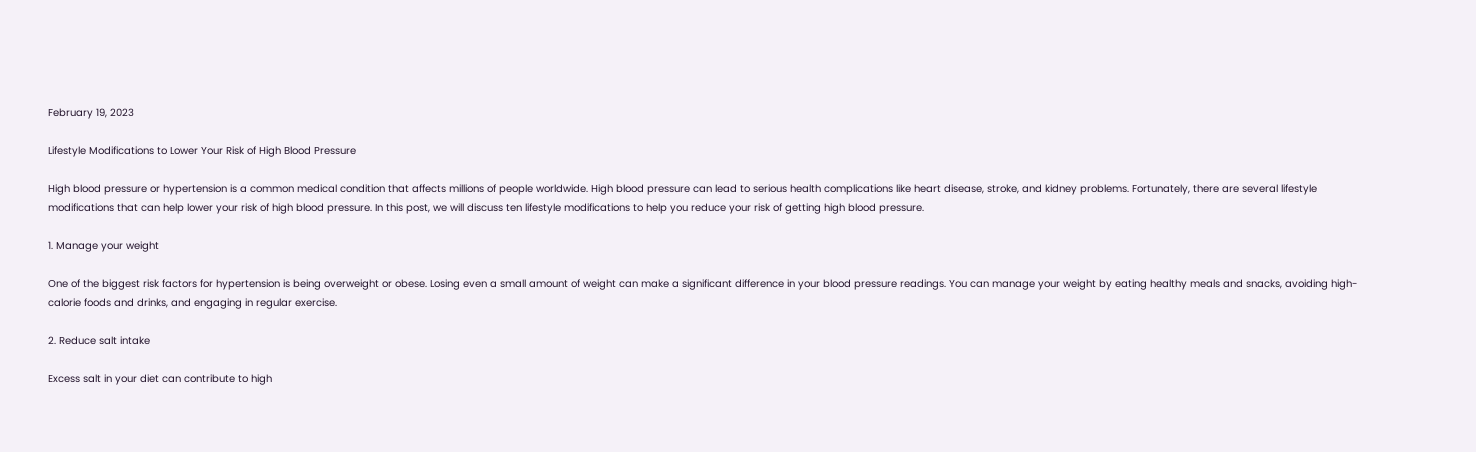February 19, 2023

Lifestyle Modifications to Lower Your Risk of High Blood Pressure

High blood pressure or hypertension is a common medical condition that affects millions of people worldwide. High blood pressure can lead to serious health complications like heart disease, stroke, and kidney problems. Fortunately, there are several lifestyle modifications that can help lower your risk of high blood pressure. In this post, we will discuss ten lifestyle modifications to help you reduce your risk of getting high blood pressure.

1. Manage your weight

One of the biggest risk factors for hypertension is being overweight or obese. Losing even a small amount of weight can make a significant difference in your blood pressure readings. You can manage your weight by eating healthy meals and snacks, avoiding high-calorie foods and drinks, and engaging in regular exercise.

2. Reduce salt intake

Excess salt in your diet can contribute to high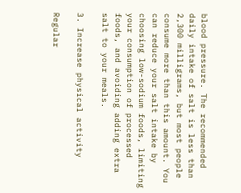blood pressure. The recommended daily intake of salt is less than 2,300 milligrams, but most people consume more than this amount. You can reduce your salt intake by choosing low-sodium foods, limiting your consumption of processed foods, and avoiding adding extra salt to your meals.

3. Increase physical activity

Regular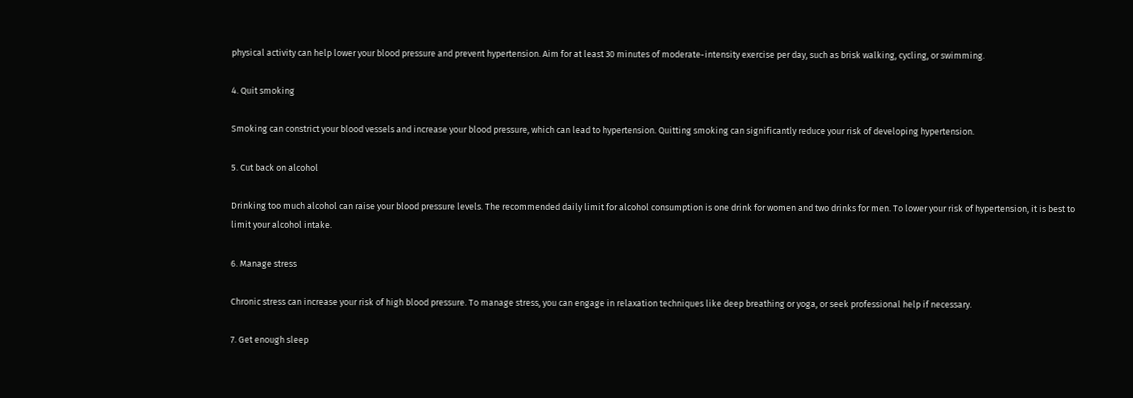physical activity can help lower your blood pressure and prevent hypertension. Aim for at least 30 minutes of moderate-intensity exercise per day, such as brisk walking, cycling, or swimming.

4. Quit smoking

Smoking can constrict your blood vessels and increase your blood pressure, which can lead to hypertension. Quitting smoking can significantly reduce your risk of developing hypertension.

5. Cut back on alcohol

Drinking too much alcohol can raise your blood pressure levels. The recommended daily limit for alcohol consumption is one drink for women and two drinks for men. To lower your risk of hypertension, it is best to limit your alcohol intake.

6. Manage stress

Chronic stress can increase your risk of high blood pressure. To manage stress, you can engage in relaxation techniques like deep breathing or yoga, or seek professional help if necessary.

7. Get enough sleep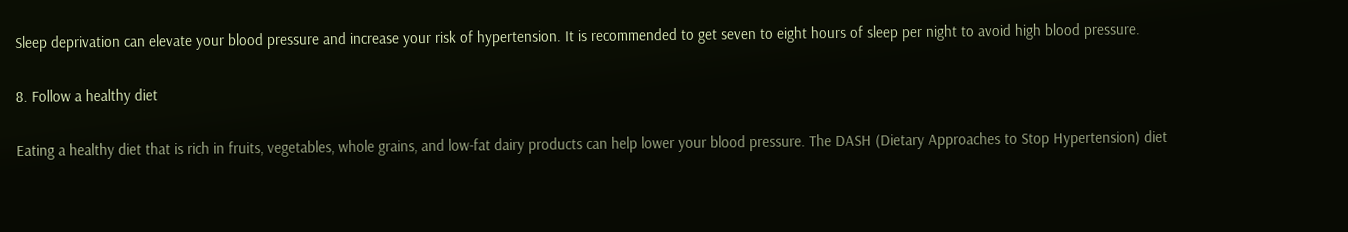Sleep deprivation can elevate your blood pressure and increase your risk of hypertension. It is recommended to get seven to eight hours of sleep per night to avoid high blood pressure.

8. Follow a healthy diet

Eating a healthy diet that is rich in fruits, vegetables, whole grains, and low-fat dairy products can help lower your blood pressure. The DASH (Dietary Approaches to Stop Hypertension) diet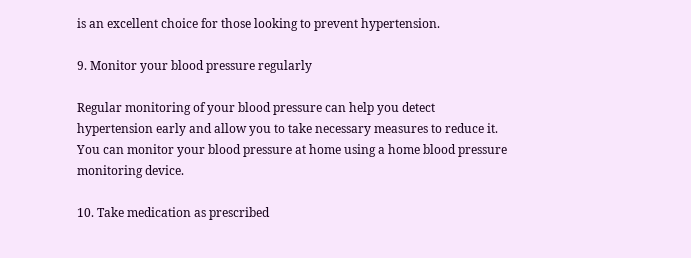is an excellent choice for those looking to prevent hypertension.

9. Monitor your blood pressure regularly

Regular monitoring of your blood pressure can help you detect hypertension early and allow you to take necessary measures to reduce it. You can monitor your blood pressure at home using a home blood pressure monitoring device.

10. Take medication as prescribed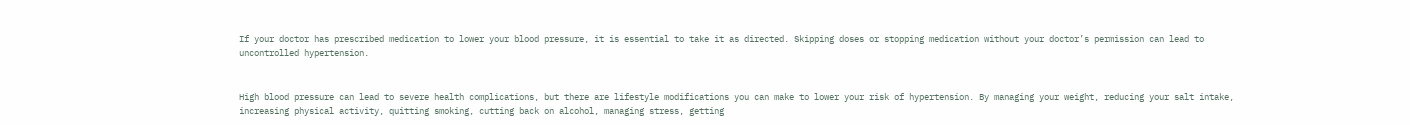If your doctor has prescribed medication to lower your blood pressure, it is essential to take it as directed. Skipping doses or stopping medication without your doctor’s permission can lead to uncontrolled hypertension.


High blood pressure can lead to severe health complications, but there are lifestyle modifications you can make to lower your risk of hypertension. By managing your weight, reducing your salt intake, increasing physical activity, quitting smoking, cutting back on alcohol, managing stress, getting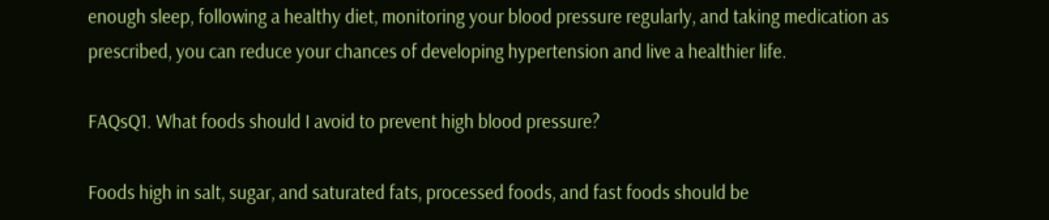enough sleep, following a healthy diet, monitoring your blood pressure regularly, and taking medication as prescribed, you can reduce your chances of developing hypertension and live a healthier life.

FAQsQ1. What foods should I avoid to prevent high blood pressure?

Foods high in salt, sugar, and saturated fats, processed foods, and fast foods should be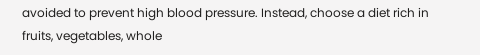avoided to prevent high blood pressure. Instead, choose a diet rich in fruits, vegetables, whole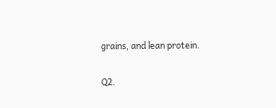grains, and lean protein.

Q2.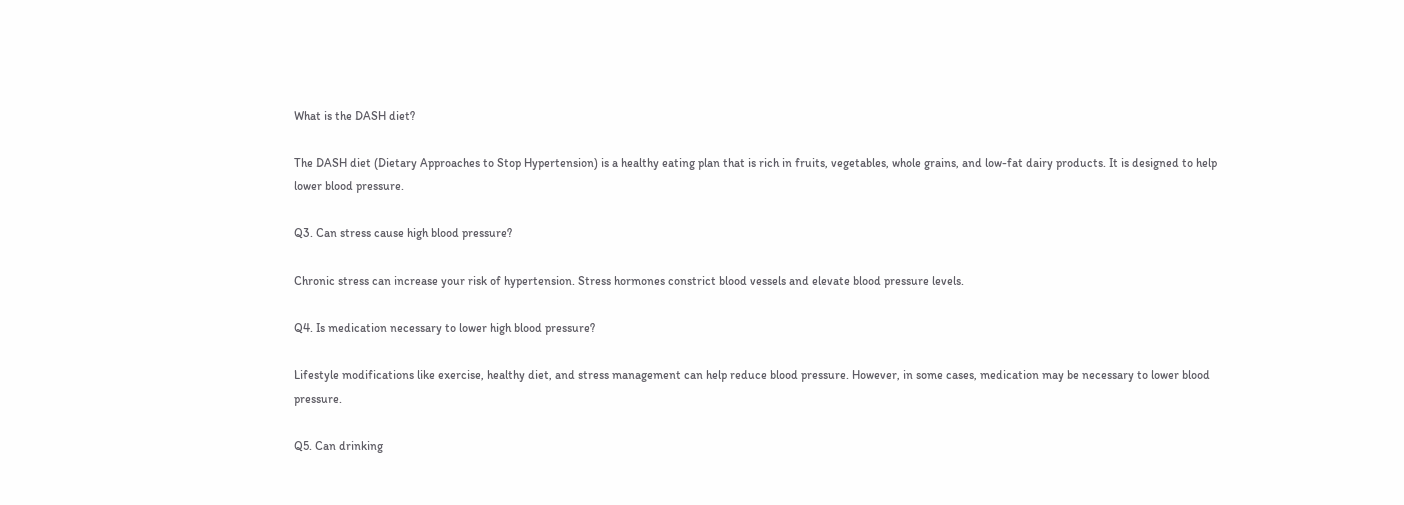What is the DASH diet?

The DASH diet (Dietary Approaches to Stop Hypertension) is a healthy eating plan that is rich in fruits, vegetables, whole grains, and low-fat dairy products. It is designed to help lower blood pressure.

Q3. Can stress cause high blood pressure?

Chronic stress can increase your risk of hypertension. Stress hormones constrict blood vessels and elevate blood pressure levels.

Q4. Is medication necessary to lower high blood pressure?

Lifestyle modifications like exercise, healthy diet, and stress management can help reduce blood pressure. However, in some cases, medication may be necessary to lower blood pressure.

Q5. Can drinking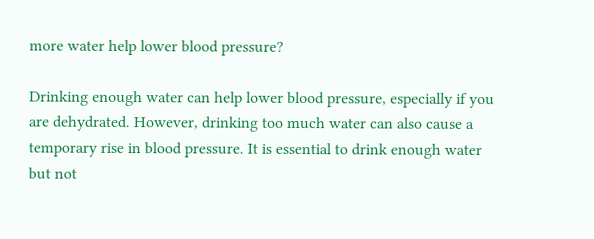more water help lower blood pressure?

Drinking enough water can help lower blood pressure, especially if you are dehydrated. However, drinking too much water can also cause a temporary rise in blood pressure. It is essential to drink enough water but not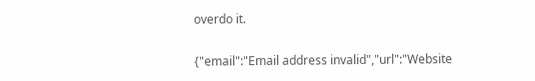overdo it.

{"email":"Email address invalid","url":"Website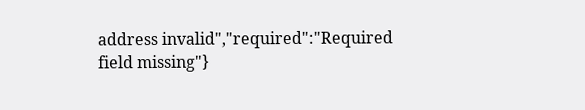address invalid","required":"Required field missing"}